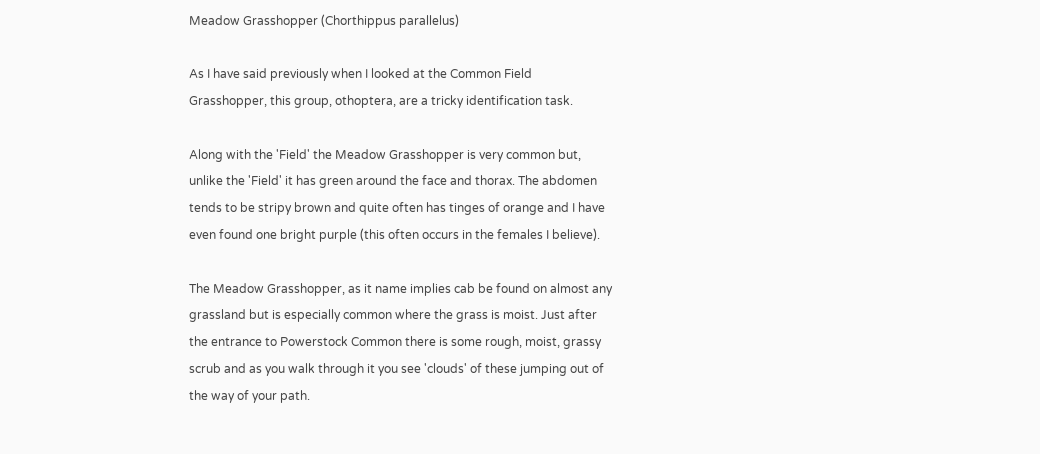Meadow Grasshopper (Chorthippus parallelus)

As I have said previously when I looked at the Common Field Grasshopper, this group, othoptera, are a tricky identification task.

Along with the 'Field' the Meadow Grasshopper is very common but, unlike the 'Field' it has green around the face and thorax. The abdomen tends to be stripy brown and quite often has tinges of orange and I have even found one bright purple (this often occurs in the females I believe).

The Meadow Grasshopper, as it name implies cab be found on almost any grassland but is especially common where the grass is moist. Just after the entrance to Powerstock Common there is some rough, moist, grassy scrub and as you walk through it you see 'clouds' of these jumping out of the way of your path.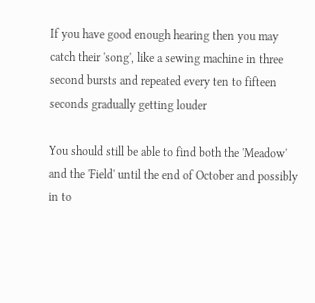If you have good enough hearing then you may catch their 'song', like a sewing machine in three second bursts and repeated every ten to fifteen seconds gradually getting louder

You should still be able to find both the 'Meadow' and the 'Field' until the end of October and possibly in to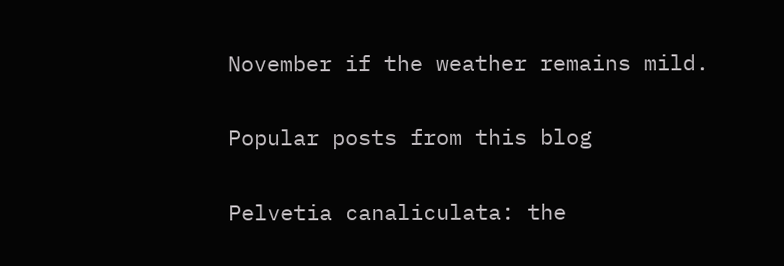November if the weather remains mild.

Popular posts from this blog

Pelvetia canaliculata: the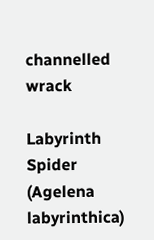channelled wrack

Labyrinth Spider (Agelena labyrinthica)